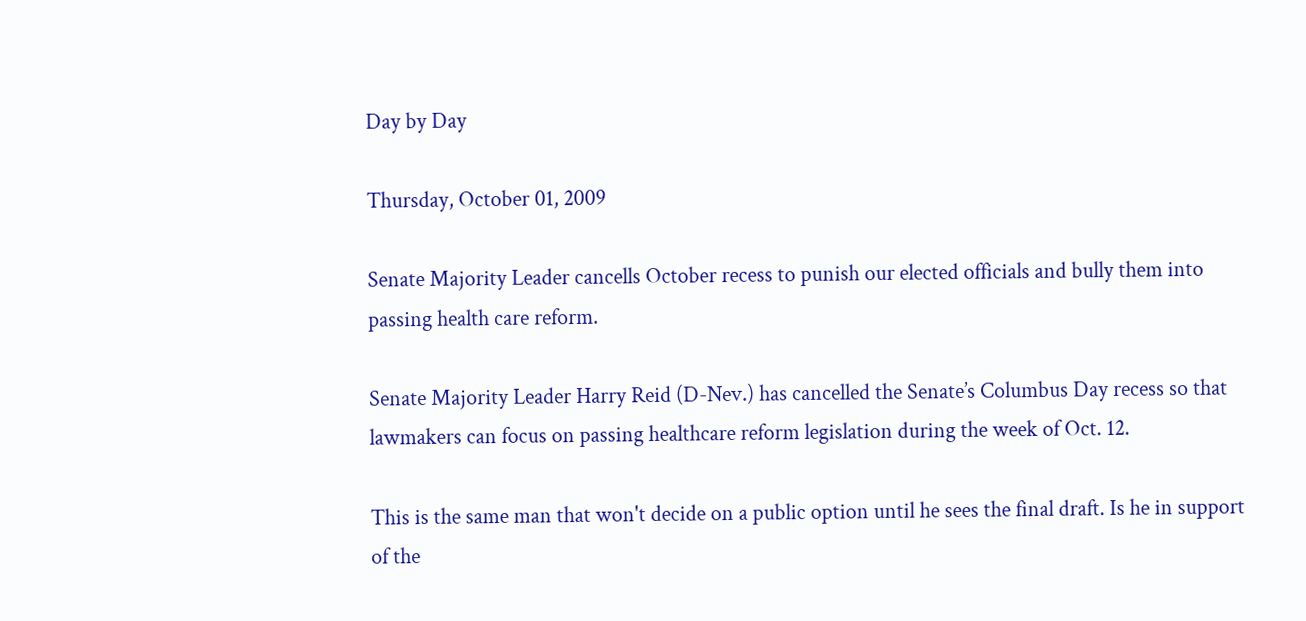Day by Day

Thursday, October 01, 2009

Senate Majority Leader cancells October recess to punish our elected officials and bully them into passing health care reform.

Senate Majority Leader Harry Reid (D-Nev.) has cancelled the Senate’s Columbus Day recess so that lawmakers can focus on passing healthcare reform legislation during the week of Oct. 12.

This is the same man that won't decide on a public option until he sees the final draft. Is he in support of the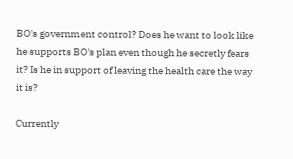BO's government control? Does he want to look like he supports BO's plan even though he secretly fears it? Is he in support of leaving the health care the way it is?

Currently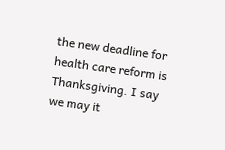the new deadline for health care reform is Thanksgiving. I say we may it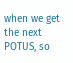when we get the next POTUS, so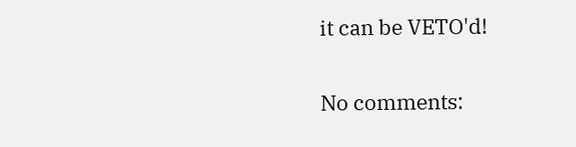it can be VETO'd!

No comments: